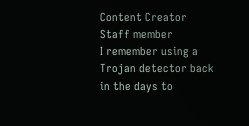Content Creator
Staff member
I remember using a Trojan detector back in the days to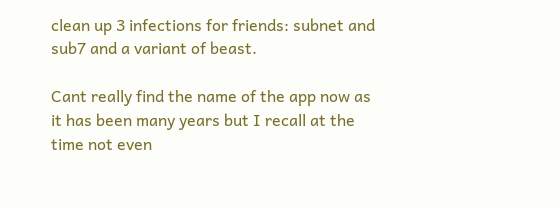clean up 3 infections for friends: subnet and sub7 and a variant of beast.

Cant really find the name of the app now as it has been many years but I recall at the time not even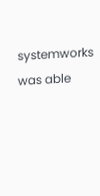systemworks was able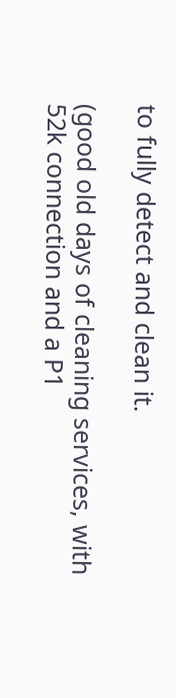to fully detect and clean it.

(good old days of cleaning services, with 52k connection and a P1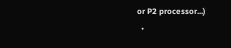or P2 processor...)
  •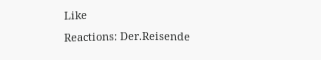Like
Reactions: Der.Reisende